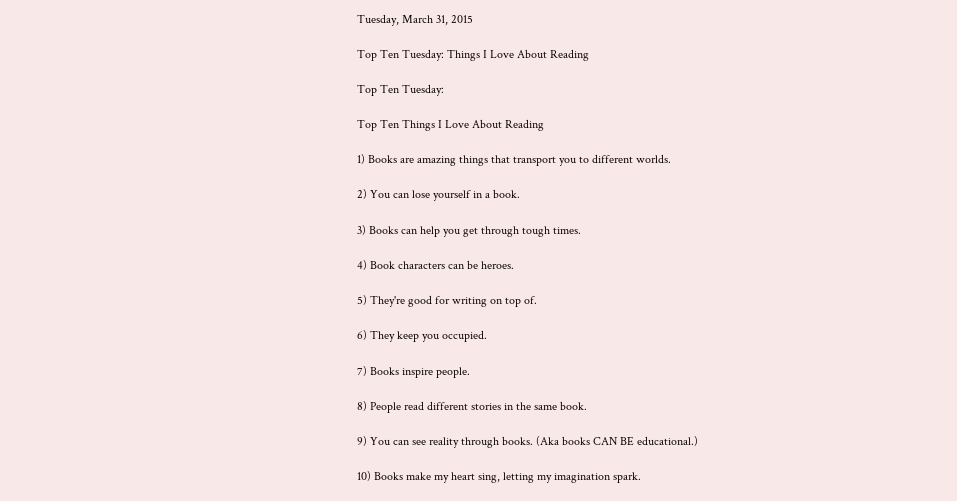Tuesday, March 31, 2015

Top Ten Tuesday: Things I Love About Reading

Top Ten Tuesday:

Top Ten Things I Love About Reading

1) Books are amazing things that transport you to different worlds.

2) You can lose yourself in a book.

3) Books can help you get through tough times.

4) Book characters can be heroes.

5) They're good for writing on top of.

6) They keep you occupied.

7) Books inspire people.

8) People read different stories in the same book.

9) You can see reality through books. (Aka books CAN BE educational.)

10) Books make my heart sing, letting my imagination spark.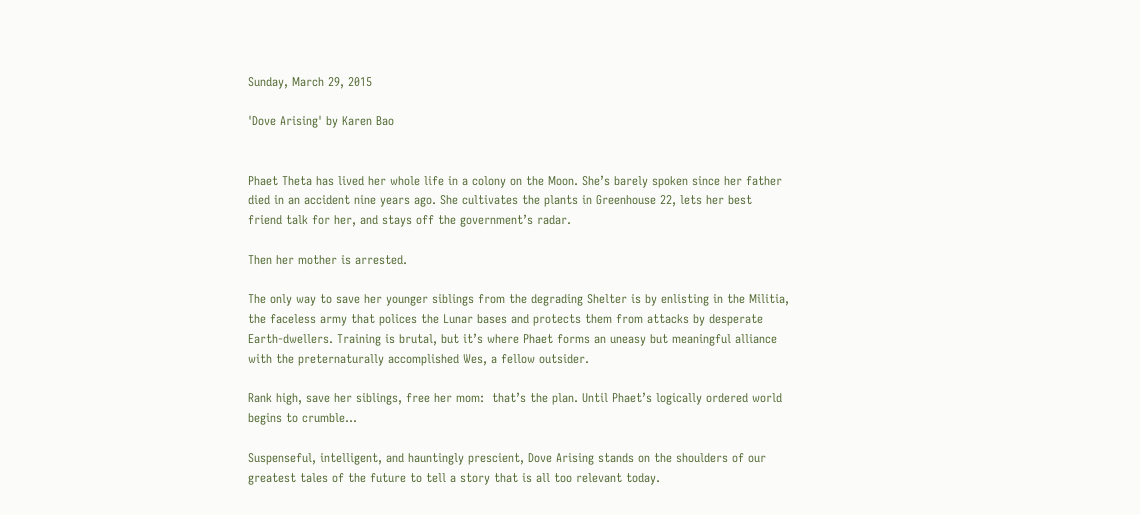Sunday, March 29, 2015

'Dove Arising' by Karen Bao


Phaet Theta has lived her whole life in a colony on the Moon. She’s barely spoken since her father died in an accident nine years ago. She cultivates the plants in Greenhouse 22, lets her best friend talk for her, and stays off the government’s radar.

Then her mother is arrested.

The only way to save her younger siblings from the degrading Shelter is by enlisting in the Militia, the faceless army that polices the Lunar bases and protects them from attacks by desperate Earth-dwellers. Training is brutal, but it’s where Phaet forms an uneasy but meaningful alliance with the preternaturally accomplished Wes, a fellow outsider.

Rank high, save her siblings, free her mom:  that’s the plan. Until Phaet’s logically ordered world begins to crumble...

Suspenseful, intelligent, and hauntingly prescient, Dove Arising stands on the shoulders of our greatest tales of the future to tell a story that is all too relevant today.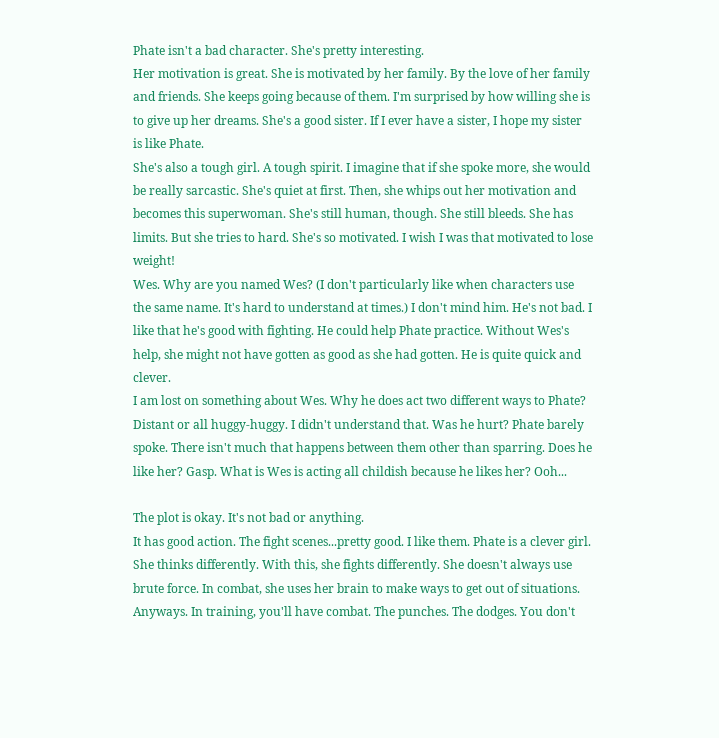Phate isn't a bad character. She's pretty interesting.
Her motivation is great. She is motivated by her family. By the love of her family and friends. She keeps going because of them. I'm surprised by how willing she is to give up her dreams. She's a good sister. If I ever have a sister, I hope my sister is like Phate.
She's also a tough girl. A tough spirit. I imagine that if she spoke more, she would be really sarcastic. She's quiet at first. Then, she whips out her motivation and becomes this superwoman. She's still human, though. She still bleeds. She has limits. But she tries to hard. She's so motivated. I wish I was that motivated to lose weight!
Wes. Why are you named Wes? (I don't particularly like when characters use the same name. It's hard to understand at times.) I don't mind him. He's not bad. I like that he's good with fighting. He could help Phate practice. Without Wes's help, she might not have gotten as good as she had gotten. He is quite quick and clever.
I am lost on something about Wes. Why he does act two different ways to Phate? Distant or all huggy-huggy. I didn't understand that. Was he hurt? Phate barely spoke. There isn't much that happens between them other than sparring. Does he like her? Gasp. What is Wes is acting all childish because he likes her? Ooh...

The plot is okay. It's not bad or anything.
It has good action. The fight scenes...pretty good. I like them. Phate is a clever girl. She thinks differently. With this, she fights differently. She doesn't always use brute force. In combat, she uses her brain to make ways to get out of situations. Anyways. In training, you'll have combat. The punches. The dodges. You don't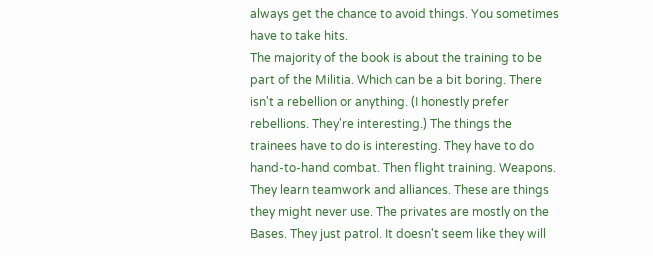always get the chance to avoid things. You sometimes have to take hits.
The majority of the book is about the training to be part of the Militia. Which can be a bit boring. There isn't a rebellion or anything. (I honestly prefer rebellions. They're interesting.) The things the trainees have to do is interesting. They have to do hand-to-hand combat. Then flight training. Weapons. They learn teamwork and alliances. These are things they might never use. The privates are mostly on the Bases. They just patrol. It doesn't seem like they will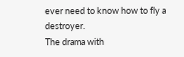ever need to know how to fly a destroyer.
The drama with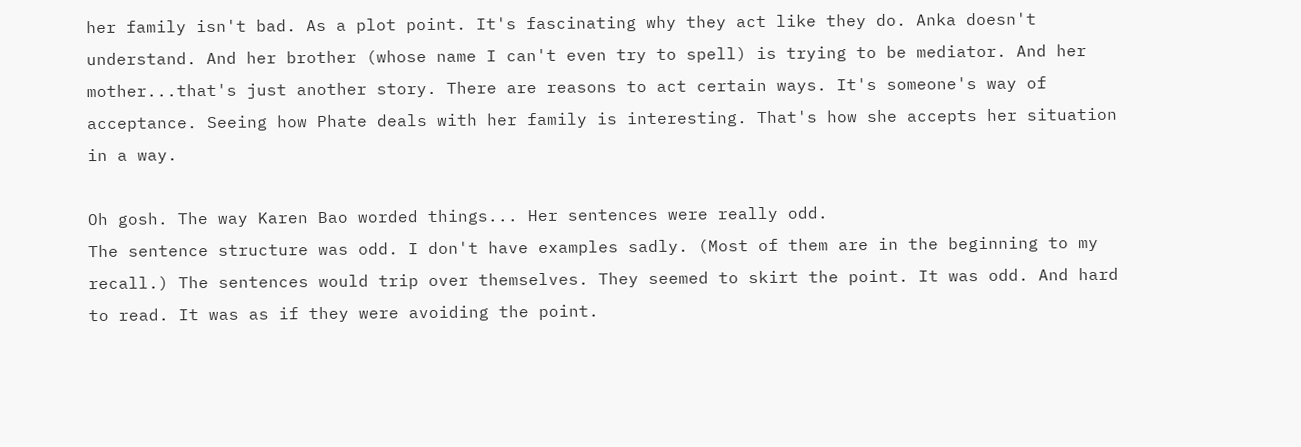her family isn't bad. As a plot point. It's fascinating why they act like they do. Anka doesn't understand. And her brother (whose name I can't even try to spell) is trying to be mediator. And her mother...that's just another story. There are reasons to act certain ways. It's someone's way of acceptance. Seeing how Phate deals with her family is interesting. That's how she accepts her situation in a way.

Oh gosh. The way Karen Bao worded things... Her sentences were really odd.
The sentence structure was odd. I don't have examples sadly. (Most of them are in the beginning to my recall.) The sentences would trip over themselves. They seemed to skirt the point. It was odd. And hard to read. It was as if they were avoiding the point.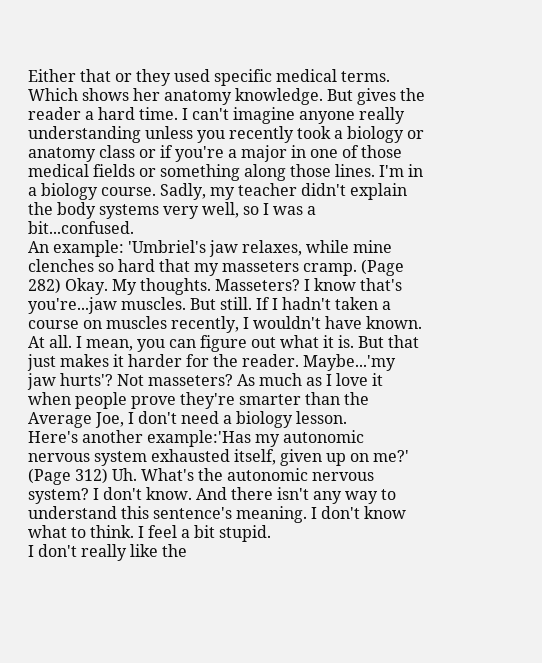Either that or they used specific medical terms. Which shows her anatomy knowledge. But gives the reader a hard time. I can't imagine anyone really understanding unless you recently took a biology or anatomy class or if you're a major in one of those medical fields or something along those lines. I'm in a biology course. Sadly, my teacher didn't explain the body systems very well, so I was a bit...confused.
An example: 'Umbriel's jaw relaxes, while mine clenches so hard that my masseters cramp. (Page 282) Okay. My thoughts. Masseters? I know that's you're...jaw muscles. But still. If I hadn't taken a course on muscles recently, I wouldn't have known. At all. I mean, you can figure out what it is. But that just makes it harder for the reader. Maybe...'my jaw hurts'? Not masseters? As much as I love it when people prove they're smarter than the Average Joe, I don't need a biology lesson.
Here's another example:'Has my autonomic nervous system exhausted itself, given up on me?' (Page 312) Uh. What's the autonomic nervous system? I don't know. And there isn't any way to understand this sentence's meaning. I don't know what to think. I feel a bit stupid.
I don't really like the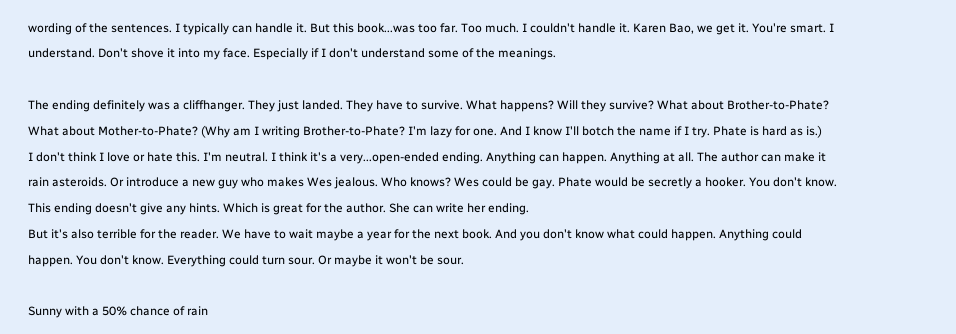wording of the sentences. I typically can handle it. But this book...was too far. Too much. I couldn't handle it. Karen Bao, we get it. You're smart. I understand. Don't shove it into my face. Especially if I don't understand some of the meanings.

The ending definitely was a cliffhanger. They just landed. They have to survive. What happens? Will they survive? What about Brother-to-Phate? What about Mother-to-Phate? (Why am I writing Brother-to-Phate? I'm lazy for one. And I know I'll botch the name if I try. Phate is hard as is.)
I don't think I love or hate this. I'm neutral. I think it's a very...open-ended ending. Anything can happen. Anything at all. The author can make it rain asteroids. Or introduce a new guy who makes Wes jealous. Who knows? Wes could be gay. Phate would be secretly a hooker. You don't know. This ending doesn't give any hints. Which is great for the author. She can write her ending.
But it's also terrible for the reader. We have to wait maybe a year for the next book. And you don't know what could happen. Anything could happen. You don't know. Everything could turn sour. Or maybe it won't be sour.

Sunny with a 50% chance of rain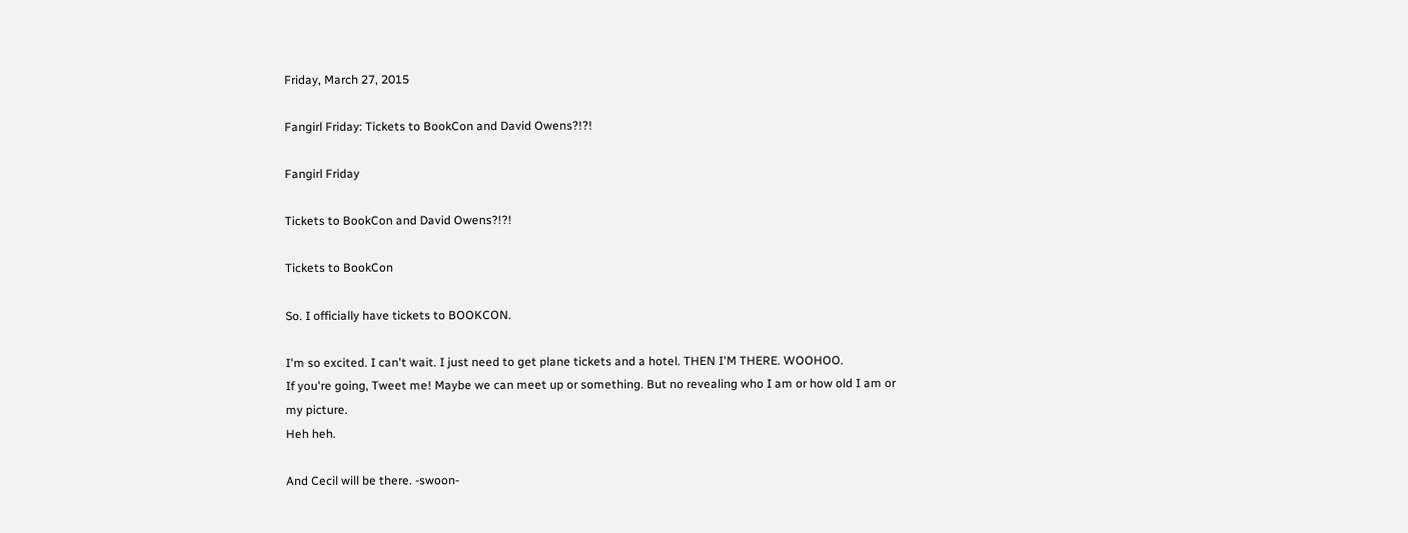Friday, March 27, 2015

Fangirl Friday: Tickets to BookCon and David Owens?!?!

Fangirl Friday

Tickets to BookCon and David Owens?!?!

Tickets to BookCon

So. I officially have tickets to BOOKCON.

I'm so excited. I can't wait. I just need to get plane tickets and a hotel. THEN I'M THERE. WOOHOO.
If you're going, Tweet me! Maybe we can meet up or something. But no revealing who I am or how old I am or my picture.
Heh heh.

And Cecil will be there. -swoon-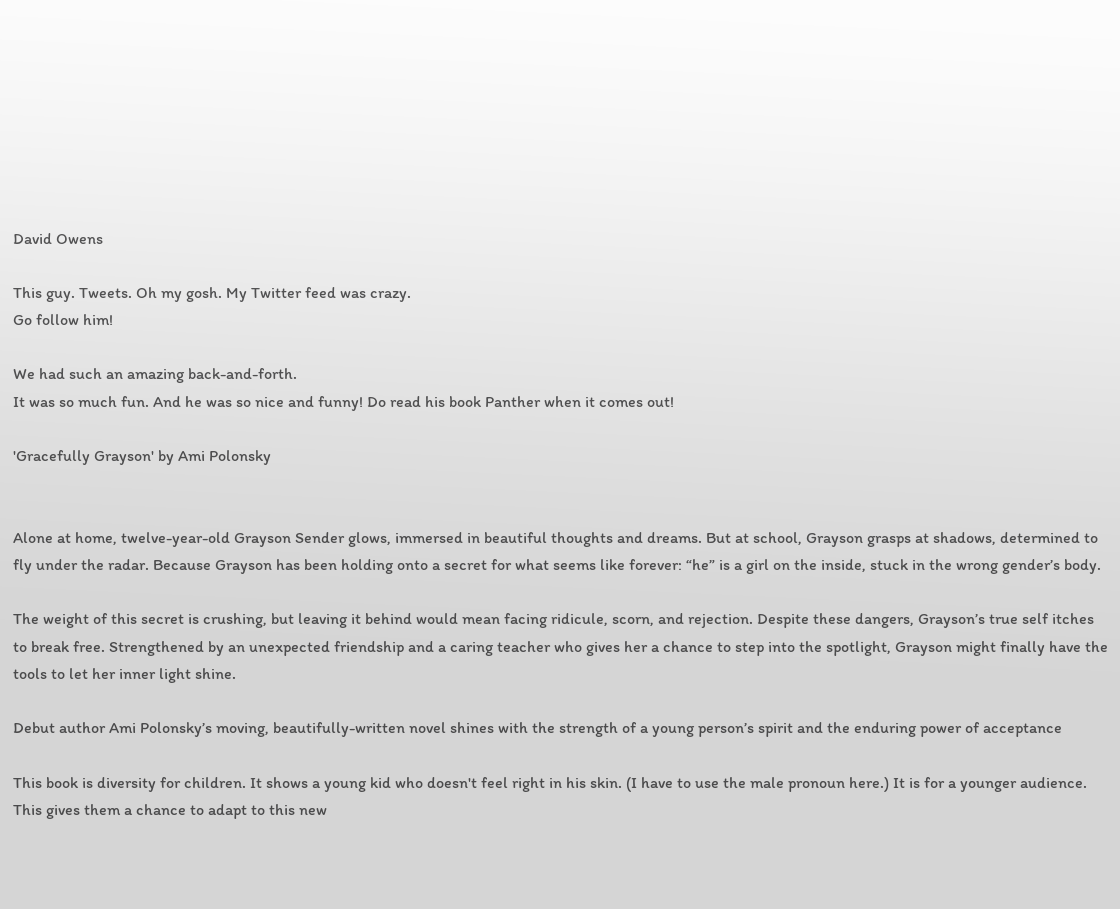David Owens

This guy. Tweets. Oh my gosh. My Twitter feed was crazy.
Go follow him!

We had such an amazing back-and-forth.
It was so much fun. And he was so nice and funny! Do read his book Panther when it comes out!

'Gracefully Grayson' by Ami Polonsky


Alone at home, twelve-year-old Grayson Sender glows, immersed in beautiful thoughts and dreams. But at school, Grayson grasps at shadows, determined to fly under the radar. Because Grayson has been holding onto a secret for what seems like forever: “he” is a girl on the inside, stuck in the wrong gender’s body.

The weight of this secret is crushing, but leaving it behind would mean facing ridicule, scorn, and rejection. Despite these dangers, Grayson’s true self itches to break free. Strengthened by an unexpected friendship and a caring teacher who gives her a chance to step into the spotlight, Grayson might finally have the tools to let her inner light shine.

Debut author Ami Polonsky’s moving, beautifully-written novel shines with the strength of a young person’s spirit and the enduring power of acceptance

This book is diversity for children. It shows a young kid who doesn't feel right in his skin. (I have to use the male pronoun here.) It is for a younger audience. This gives them a chance to adapt to this new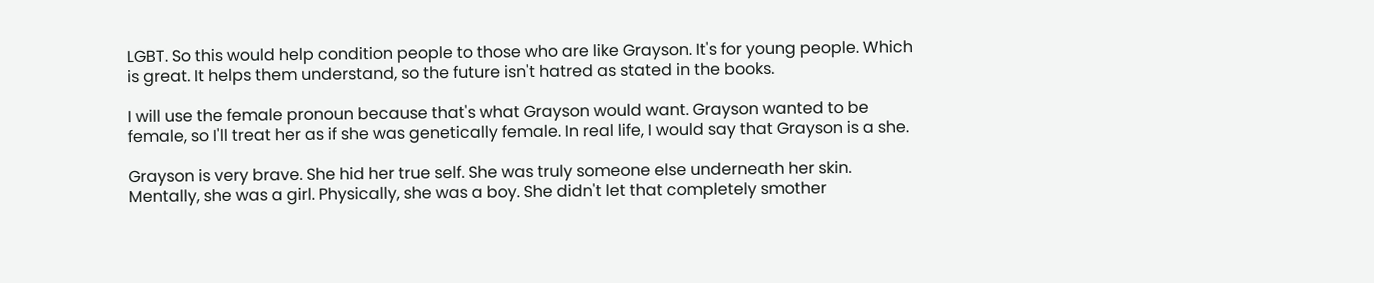LGBT. So this would help condition people to those who are like Grayson. It's for young people. Which is great. It helps them understand, so the future isn't hatred as stated in the books.

I will use the female pronoun because that's what Grayson would want. Grayson wanted to be female, so I'll treat her as if she was genetically female. In real life, I would say that Grayson is a she.

Grayson is very brave. She hid her true self. She was truly someone else underneath her skin. Mentally, she was a girl. Physically, she was a boy. She didn't let that completely smother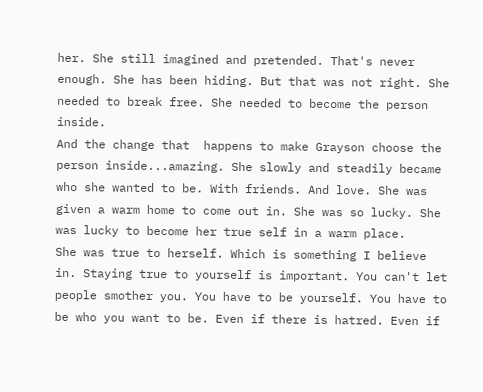her. She still imagined and pretended. That's never enough. She has been hiding. But that was not right. She needed to break free. She needed to become the person inside.
And the change that  happens to make Grayson choose the person inside...amazing. She slowly and steadily became who she wanted to be. With friends. And love. She was given a warm home to come out in. She was so lucky. She was lucky to become her true self in a warm place.
She was true to herself. Which is something I believe in. Staying true to yourself is important. You can't let people smother you. You have to be yourself. You have to be who you want to be. Even if there is hatred. Even if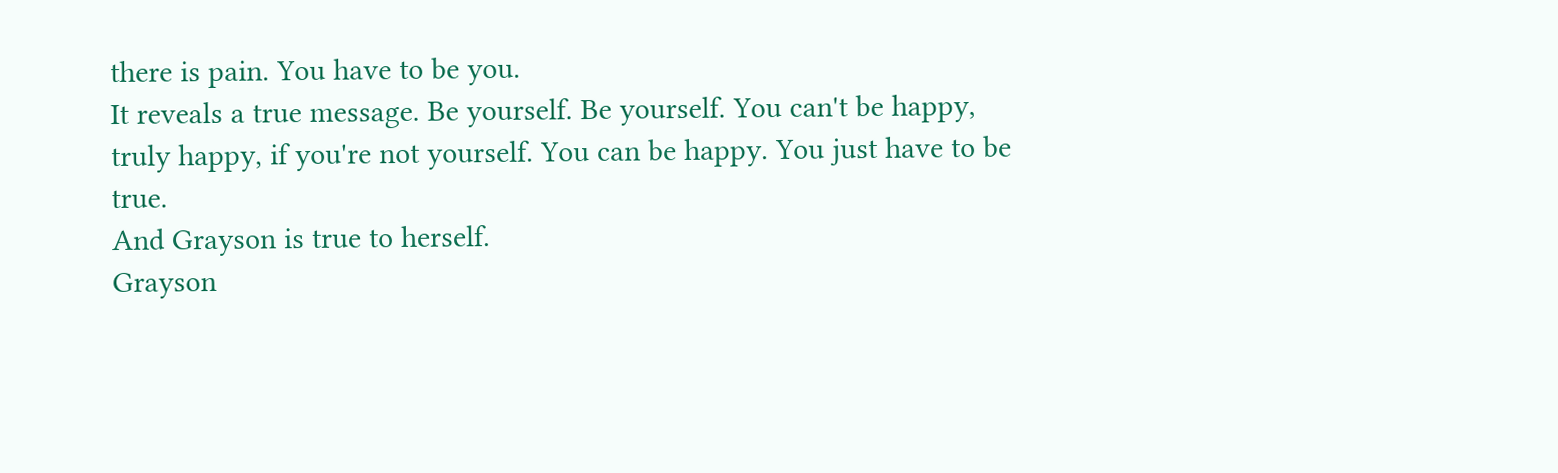there is pain. You have to be you.
It reveals a true message. Be yourself. Be yourself. You can't be happy, truly happy, if you're not yourself. You can be happy. You just have to be true.
And Grayson is true to herself.
Grayson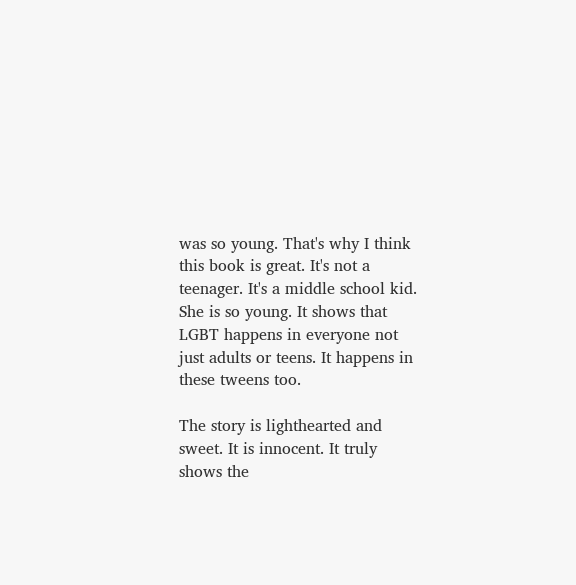was so young. That's why I think this book is great. It's not a teenager. It's a middle school kid. She is so young. It shows that LGBT happens in everyone not just adults or teens. It happens in these tweens too.

The story is lighthearted and sweet. It is innocent. It truly shows the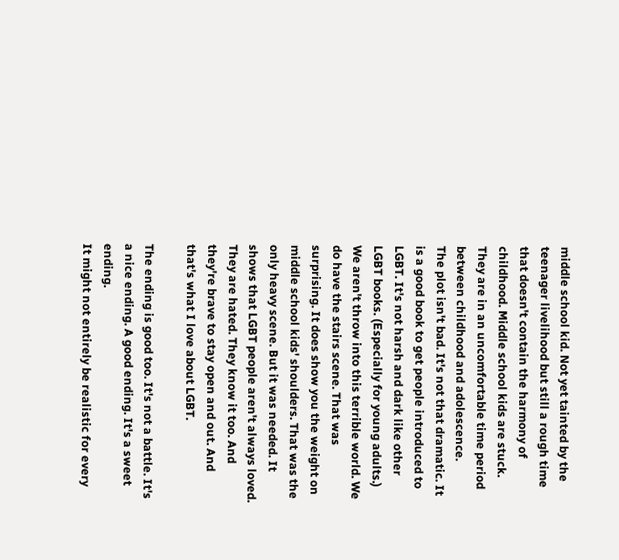middle school kid. Not yet tainted by the teenager livelihood but still a rough time that doesn't contain the harmony of childhood. Middle school kids are stuck. They are in an uncomfortable time period between childhood and adolescence.
The plot isn't bad. It's not that dramatic. It is a good book to get people introduced to LGBT. It's not harsh and dark like other LGBT books. (Especially for young adults.) We aren't throw into this terrible world. We do have the stairs scene. That was surprising. It does show you the weight on middle school kids' shoulders. That was the only heavy scene. But it was needed. It shows that LGBT people aren't always loved. They are hated. They know it too. And they're brave to stay open and out. And that's what I love about LGBT.

The ending is good too. It's not a battle. It's a nice ending. A good ending. It's a sweet ending.
It might not entirely be realistic for every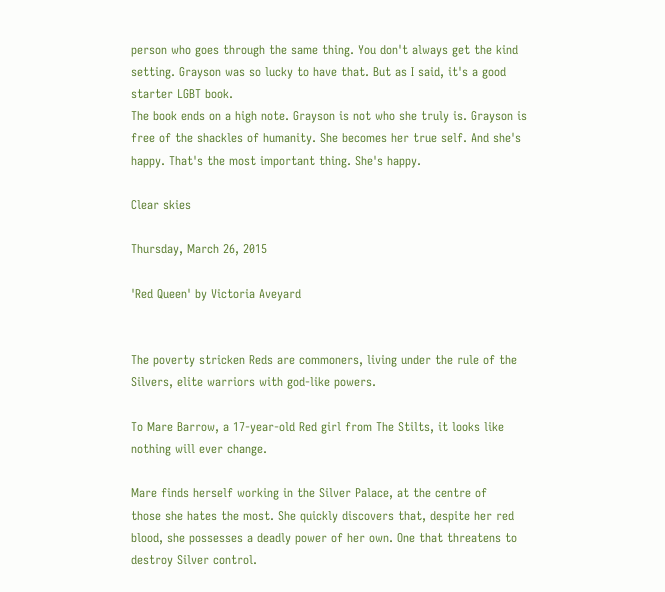person who goes through the same thing. You don't always get the kind setting. Grayson was so lucky to have that. But as I said, it's a good starter LGBT book.
The book ends on a high note. Grayson is not who she truly is. Grayson is free of the shackles of humanity. She becomes her true self. And she's happy. That's the most important thing. She's happy.

Clear skies

Thursday, March 26, 2015

'Red Queen' by Victoria Aveyard


The poverty stricken Reds are commoners, living under the rule of the Silvers, elite warriors with god-like powers.

To Mare Barrow, a 17-year-old Red girl from The Stilts, it looks like nothing will ever change.

Mare finds herself working in the Silver Palace, at the centre of
those she hates the most. She quickly discovers that, despite her red blood, she possesses a deadly power of her own. One that threatens to destroy Silver control.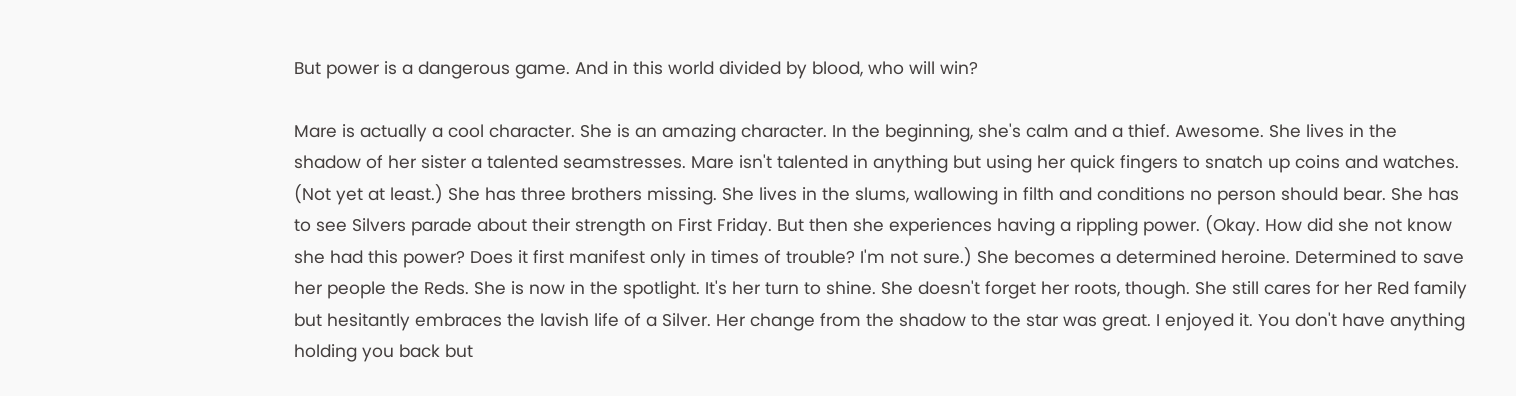But power is a dangerous game. And in this world divided by blood, who will win?

Mare is actually a cool character. She is an amazing character. In the beginning, she's calm and a thief. Awesome. She lives in the shadow of her sister a talented seamstresses. Mare isn't talented in anything but using her quick fingers to snatch up coins and watches. (Not yet at least.) She has three brothers missing. She lives in the slums, wallowing in filth and conditions no person should bear. She has to see Silvers parade about their strength on First Friday. But then she experiences having a rippling power. (Okay. How did she not know she had this power? Does it first manifest only in times of trouble? I'm not sure.) She becomes a determined heroine. Determined to save her people the Reds. She is now in the spotlight. It's her turn to shine. She doesn't forget her roots, though. She still cares for her Red family but hesitantly embraces the lavish life of a Silver. Her change from the shadow to the star was great. I enjoyed it. You don't have anything holding you back but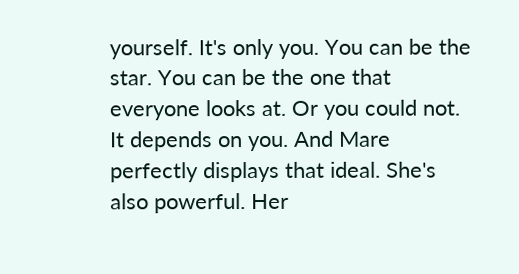yourself. It's only you. You can be the star. You can be the one that everyone looks at. Or you could not. It depends on you. And Mare perfectly displays that ideal. She's also powerful. Her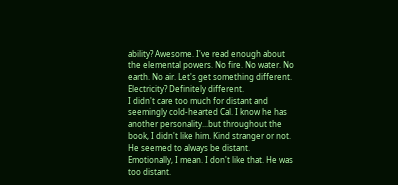ability? Awesome. I've read enough about the elemental powers. No fire. No water. No earth. No air. Let's get something different. Electricity? Definitely different.
I didn't care too much for distant and seemingly cold-hearted Cal. I know he has another personality...but throughout the book, I didn't like him. Kind stranger or not. He seemed to always be distant. Emotionally, I mean. I don't like that. He was too distant.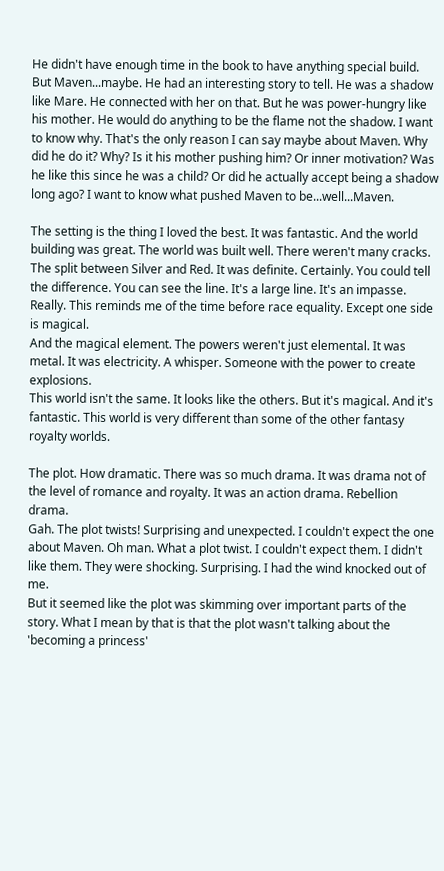He didn't have enough time in the book to have anything special build.
But Maven...maybe. He had an interesting story to tell. He was a shadow like Mare. He connected with her on that. But he was power-hungry like his mother. He would do anything to be the flame not the shadow. I want to know why. That's the only reason I can say maybe about Maven. Why did he do it? Why? Is it his mother pushing him? Or inner motivation? Was he like this since he was a child? Or did he actually accept being a shadow long ago? I want to know what pushed Maven to be...well...Maven.

The setting is the thing I loved the best. It was fantastic. And the world building was great. The world was built well. There weren't many cracks.
The split between Silver and Red. It was definite. Certainly. You could tell the difference. You can see the line. It's a large line. It's an impasse. Really. This reminds me of the time before race equality. Except one side is magical.
And the magical element. The powers weren't just elemental. It was metal. It was electricity. A whisper. Someone with the power to create explosions.
This world isn't the same. It looks like the others. But it's magical. And it's fantastic. This world is very different than some of the other fantasy royalty worlds.

The plot. How dramatic. There was so much drama. It was drama not of the level of romance and royalty. It was an action drama. Rebellion drama.
Gah. The plot twists! Surprising and unexpected. I couldn't expect the one about Maven. Oh man. What a plot twist. I couldn't expect them. I didn't like them. They were shocking. Surprising. I had the wind knocked out of me.
But it seemed like the plot was skimming over important parts of the story. What I mean by that is that the plot wasn't talking about the 'becoming a princess'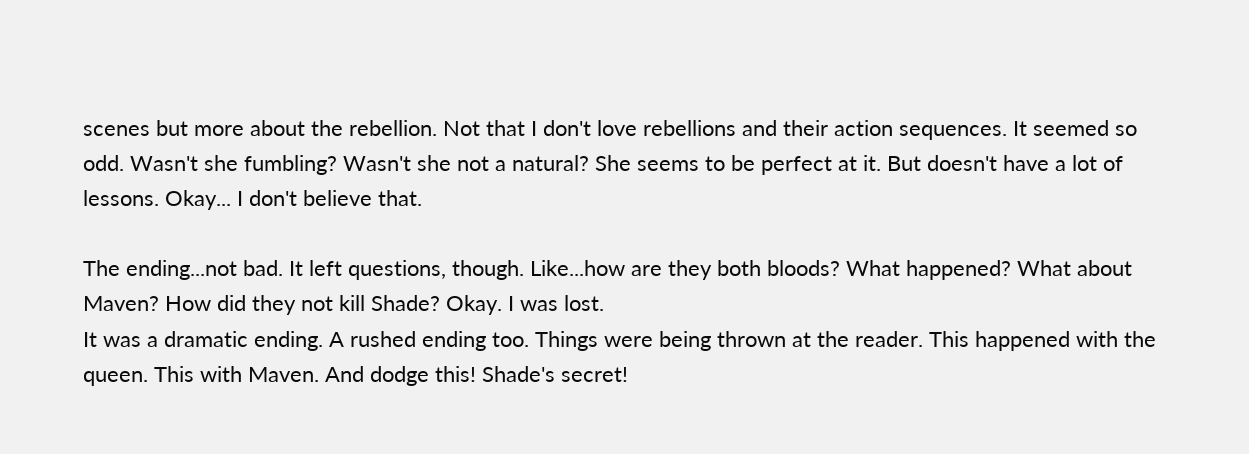scenes but more about the rebellion. Not that I don't love rebellions and their action sequences. It seemed so odd. Wasn't she fumbling? Wasn't she not a natural? She seems to be perfect at it. But doesn't have a lot of lessons. Okay... I don't believe that.

The ending...not bad. It left questions, though. Like...how are they both bloods? What happened? What about Maven? How did they not kill Shade? Okay. I was lost.
It was a dramatic ending. A rushed ending too. Things were being thrown at the reader. This happened with the queen. This with Maven. And dodge this! Shade's secret!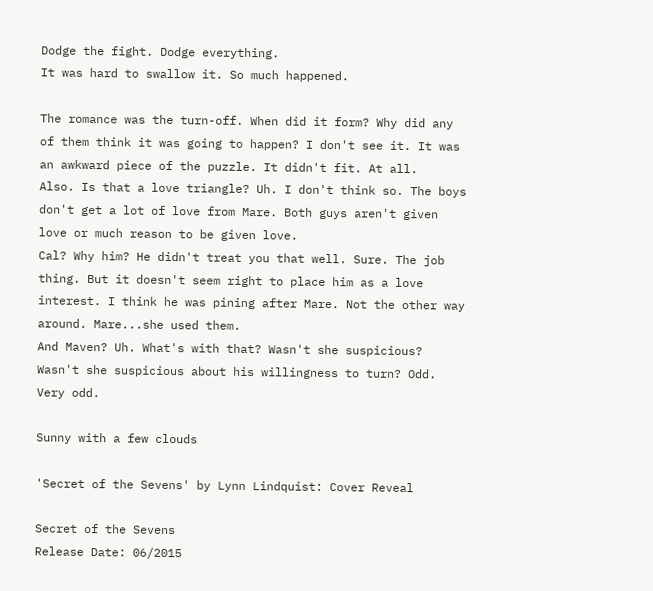Dodge the fight. Dodge everything.
It was hard to swallow it. So much happened.

The romance was the turn-off. When did it form? Why did any of them think it was going to happen? I don't see it. It was an awkward piece of the puzzle. It didn't fit. At all.
Also. Is that a love triangle? Uh. I don't think so. The boys don't get a lot of love from Mare. Both guys aren't given love or much reason to be given love.
Cal? Why him? He didn't treat you that well. Sure. The job thing. But it doesn't seem right to place him as a love interest. I think he was pining after Mare. Not the other way around. Mare...she used them.
And Maven? Uh. What's with that? Wasn't she suspicious? Wasn't she suspicious about his willingness to turn? Odd. Very odd.

Sunny with a few clouds

'Secret of the Sevens' by Lynn Lindquist: Cover Reveal

Secret of the Sevens
Release Date: 06/2015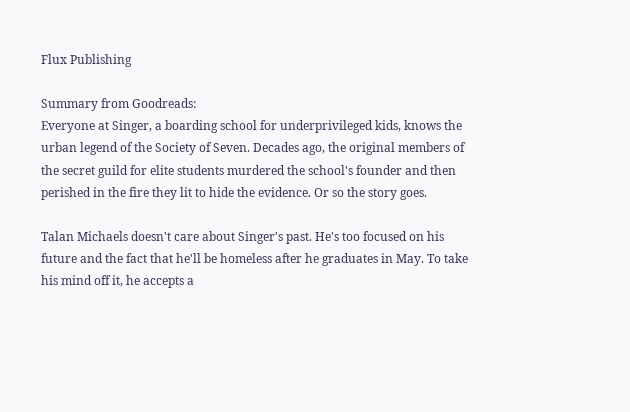Flux Publishing

Summary from Goodreads:
Everyone at Singer, a boarding school for underprivileged kids, knows the urban legend of the Society of Seven. Decades ago, the original members of the secret guild for elite students murdered the school's founder and then perished in the fire they lit to hide the evidence. Or so the story goes.

Talan Michaels doesn't care about Singer's past. He's too focused on his future and the fact that he'll be homeless after he graduates in May. To take his mind off it, he accepts a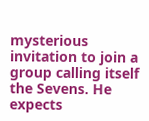mysterious invitation to join a group calling itself the Sevens. He expects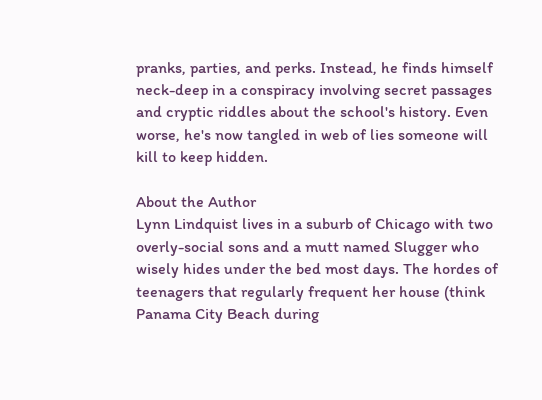pranks, parties, and perks. Instead, he finds himself neck-deep in a conspiracy involving secret passages and cryptic riddles about the school's history. Even worse, he's now tangled in web of lies someone will kill to keep hidden.

About the Author
Lynn Lindquist lives in a suburb of Chicago with two overly-social sons and a mutt named Slugger who wisely hides under the bed most days. The hordes of teenagers that regularly frequent her house (think Panama City Beach during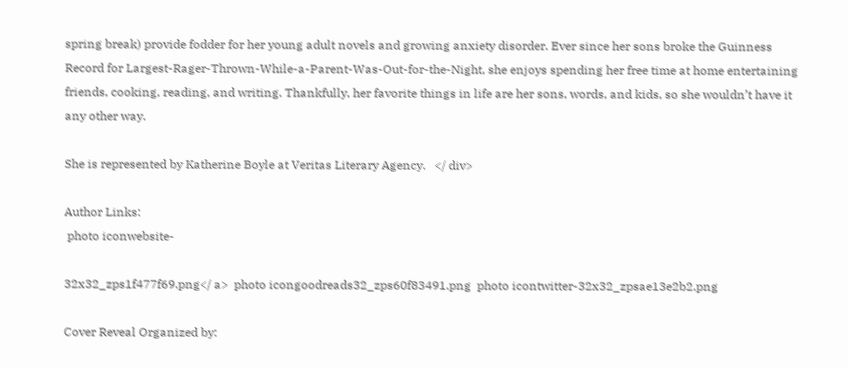spring break) provide fodder for her young adult novels and growing anxiety disorder. Ever since her sons broke the Guinness Record for Largest-Rager-Thrown-While-a-Parent-Was-Out-for-the-Night, she enjoys spending her free time at home entertaining friends, cooking, reading, and writing. Thankfully, her favorite things in life are her sons, words, and kids, so she wouldn’t have it any other way.

She is represented by Katherine Boyle at Veritas Literary Agency.   </ div>

Author Links:
 photo iconwebsite-

32x32_zps1f477f69.png</ a>  photo icongoodreads32_zps60f83491.png  photo icontwitter-32x32_zpsae13e2b2.png

Cover Reveal Organized by: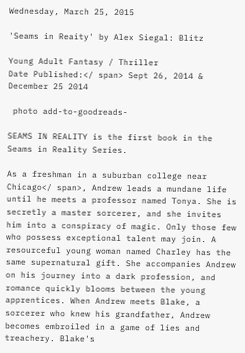Wednesday, March 25, 2015

'Seams in Reaity' by Alex Siegal: Blitz

Young Adult Fantasy / Thriller
Date Published:</ span> Sept 26, 2014 & December 25 2014

 photo add-to-goodreads-

SEAMS IN REALITY is the first book in the Seams in Reality Series.

As a freshman in a suburban college near Chicago</ span>, Andrew leads a mundane life until he meets a professor named Tonya. She is secretly a master sorcerer, and she invites him into a conspiracy of magic. Only those few who possess exceptional talent may join. A resourceful young woman named Charley has the same supernatural gift. She accompanies Andrew on his journey into a dark profession, and romance quickly blooms between the young apprentices. When Andrew meets Blake, a sorcerer who knew his grandfather, Andrew becomes embroiled in a game of lies and treachery. Blake's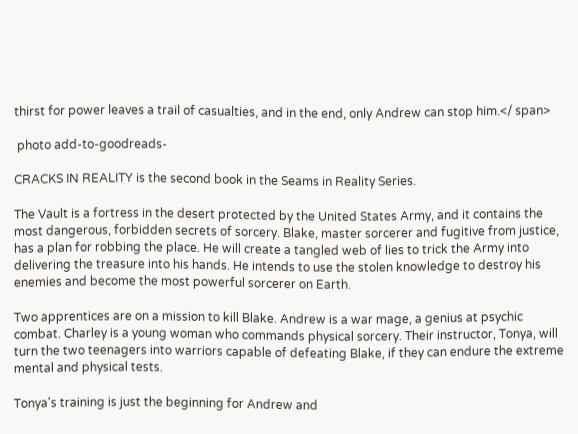thirst for power leaves a trail of casualties, and in the end, only Andrew can stop him.</ span>

 photo add-to-goodreads-

CRACKS IN REALITY is the second book in the Seams in Reality Series.

The Vault is a fortress in the desert protected by the United States Army, and it contains the most dangerous, forbidden secrets of sorcery. Blake, master sorcerer and fugitive from justice, has a plan for robbing the place. He will create a tangled web of lies to trick the Army into delivering the treasure into his hands. He intends to use the stolen knowledge to destroy his enemies and become the most powerful sorcerer on Earth.

Two apprentices are on a mission to kill Blake. Andrew is a war mage, a genius at psychic combat. Charley is a young woman who commands physical sorcery. Their instructor, Tonya, will turn the two teenagers into warriors capable of defeating Blake, if they can endure the extreme mental and physical tests.

Tonya's training is just the beginning for Andrew and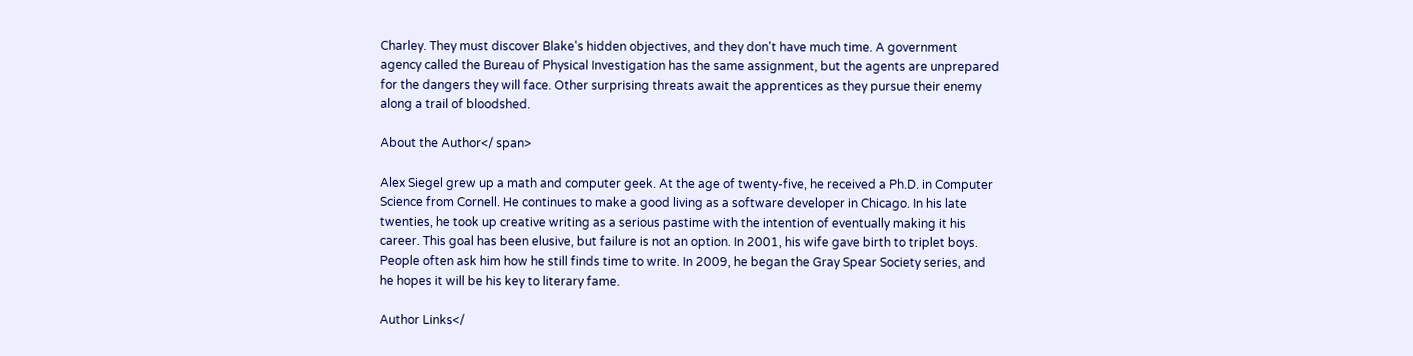Charley. They must discover Blake's hidden objectives, and they don't have much time. A government agency called the Bureau of Physical Investigation has the same assignment, but the agents are unprepared for the dangers they will face. Other surprising threats await the apprentices as they pursue their enemy along a trail of bloodshed.

About the Author</ span>

Alex Siegel grew up a math and computer geek. At the age of twenty-five, he received a Ph.D. in Computer Science from Cornell. He continues to make a good living as a software developer in Chicago. In his late twenties, he took up creative writing as a serious pastime with the intention of eventually making it his career. This goal has been elusive, but failure is not an option. In 2001, his wife gave birth to triplet boys. People often ask him how he still finds time to write. In 2009, he began the Gray Spear Society series, and he hopes it will be his key to literary fame.

Author Links</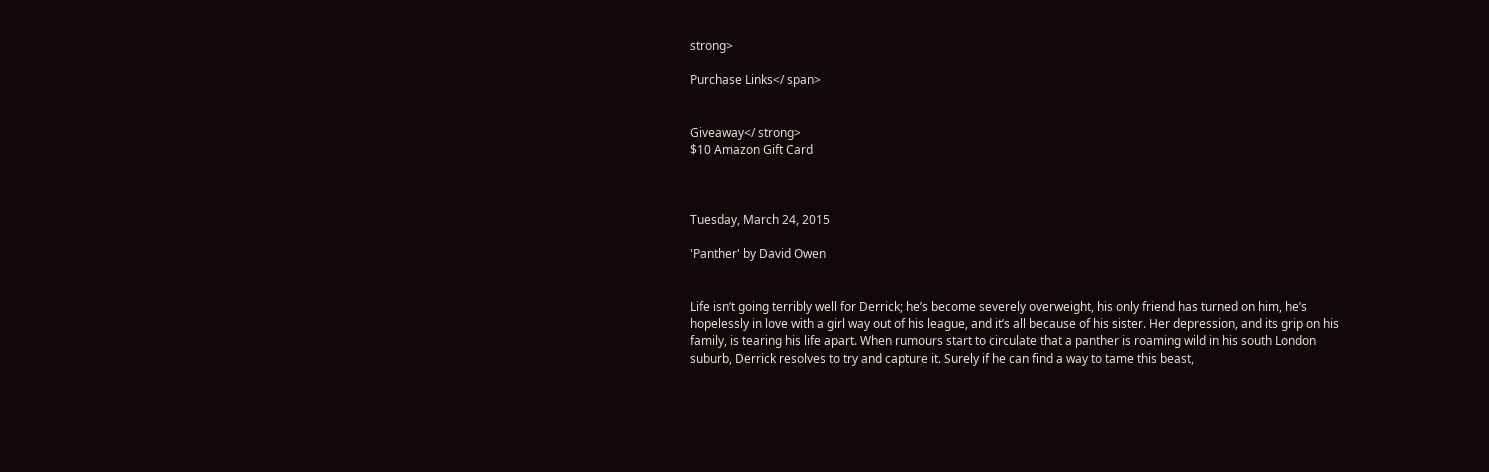strong>

Purchase Links</ span>


Giveaway</ strong>
$10 Amazon Gift Card



Tuesday, March 24, 2015

'Panther' by David Owen


Life isn’t going terribly well for Derrick; he’s become severely overweight, his only friend has turned on him, he’s hopelessly in love with a girl way out of his league, and it’s all because of his sister. Her depression, and its grip on his family, is tearing his life apart. When rumours start to circulate that a panther is roaming wild in his south London suburb, Derrick resolves to try and capture it. Surely if he can find a way to tame this beast,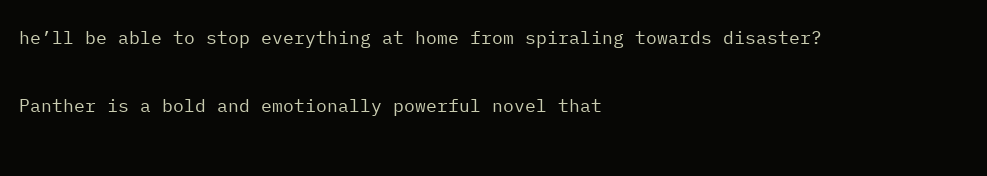he’ll be able to stop everything at home from spiraling towards disaster?

Panther is a bold and emotionally powerful novel that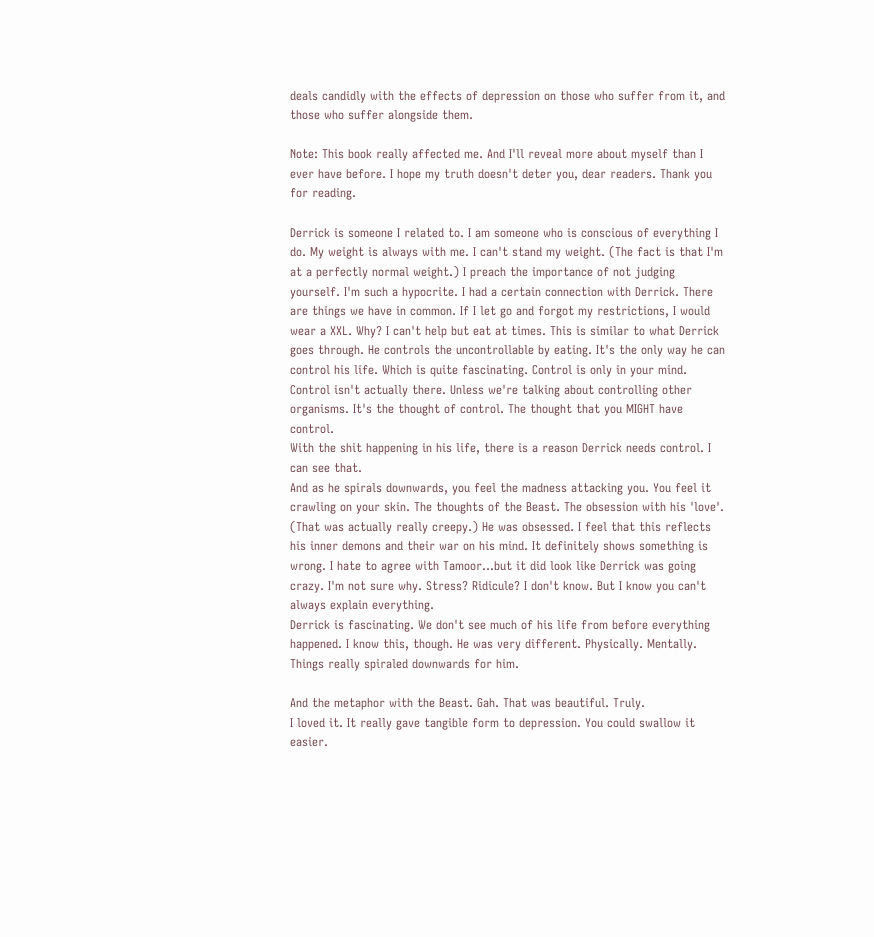deals candidly with the effects of depression on those who suffer from it, and those who suffer alongside them.

Note: This book really affected me. And I'll reveal more about myself than I ever have before. I hope my truth doesn't deter you, dear readers. Thank you for reading.

Derrick is someone I related to. I am someone who is conscious of everything I do. My weight is always with me. I can't stand my weight. (The fact is that I'm at a perfectly normal weight.) I preach the importance of not judging yourself. I'm such a hypocrite. I had a certain connection with Derrick. There are things we have in common. If I let go and forgot my restrictions, I would wear a XXL. Why? I can't help but eat at times. This is similar to what Derrick goes through. He controls the uncontrollable by eating. It's the only way he can control his life. Which is quite fascinating. Control is only in your mind. Control isn't actually there. Unless we're talking about controlling other organisms. It's the thought of control. The thought that you MIGHT have control.
With the shit happening in his life, there is a reason Derrick needs control. I can see that.
And as he spirals downwards, you feel the madness attacking you. You feel it crawling on your skin. The thoughts of the Beast. The obsession with his 'love'. (That was actually really creepy.) He was obsessed. I feel that this reflects his inner demons and their war on his mind. It definitely shows something is wrong. I hate to agree with Tamoor...but it did look like Derrick was going crazy. I'm not sure why. Stress? Ridicule? I don't know. But I know you can't always explain everything.
Derrick is fascinating. We don't see much of his life from before everything happened. I know this, though. He was very different. Physically. Mentally. Things really spiraled downwards for him.

And the metaphor with the Beast. Gah. That was beautiful. Truly.
I loved it. It really gave tangible form to depression. You could swallow it easier.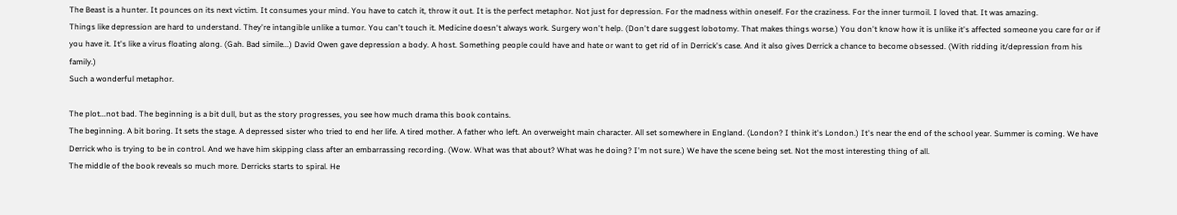The Beast is a hunter. It pounces on its next victim. It consumes your mind. You have to catch it, throw it out. It is the perfect metaphor. Not just for depression. For the madness within oneself. For the craziness. For the inner turmoil. I loved that. It was amazing.
Things like depression are hard to understand. They're intangible unlike a tumor. You can't touch it. Medicine doesn't always work. Surgery won't help. (Don't dare suggest lobotomy. That makes things worse.) You don't know how it is unlike it's affected someone you care for or if you have it. It's like a virus floating along. (Gah. Bad simile...) David Owen gave depression a body. A host. Something people could have and hate or want to get rid of in Derrick's case. And it also gives Derrick a chance to become obsessed. (With ridding it/depression from his family.)
Such a wonderful metaphor.

The plot...not bad. The beginning is a bit dull, but as the story progresses, you see how much drama this book contains.
The beginning. A bit boring. It sets the stage. A depressed sister who tried to end her life. A tired mother. A father who left. An overweight main character. All set somewhere in England. (London? I think it's London.) It's near the end of the school year. Summer is coming. We have Derrick who is trying to be in control. And we have him skipping class after an embarrassing recording. (Wow. What was that about? What was he doing? I'm not sure.) We have the scene being set. Not the most interesting thing of all.
The middle of the book reveals so much more. Derricks starts to spiral. He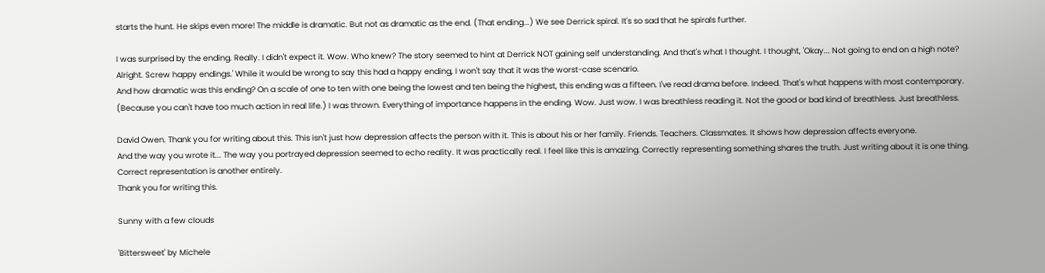starts the hunt. He skips even more! The middle is dramatic. But not as dramatic as the end. (That ending...) We see Derrick spiral. It's so sad that he spirals further.

I was surprised by the ending. Really. I didn't expect it. Wow. Who knew? The story seemed to hint at Derrick NOT gaining self understanding. And that's what I thought. I thought, 'Okay... Not going to end on a high note? Alright. Screw happy endings.' While it would be wrong to say this had a happy ending, I won't say that it was the worst-case scenario.
And how dramatic was this ending? On a scale of one to ten with one being the lowest and ten being the highest, this ending was a fifteen. I've read drama before. Indeed. That's what happens with most contemporary. (Because you can't have too much action in real life.) I was thrown. Everything of importance happens in the ending. Wow. Just wow. I was breathless reading it. Not the good or bad kind of breathless. Just breathless.

David Owen. Thank you for writing about this. This isn't just how depression affects the person with it. This is about his or her family. Friends. Teachers. Classmates. It shows how depression affects everyone.
And the way you wrote it... The way you portrayed depression seemed to echo reality. It was practically real. I feel like this is amazing. Correctly representing something shares the truth. Just writing about it is one thing. Correct representation is another entirely.
Thank you for writing this.

Sunny with a few clouds

'Bittersweet' by Michele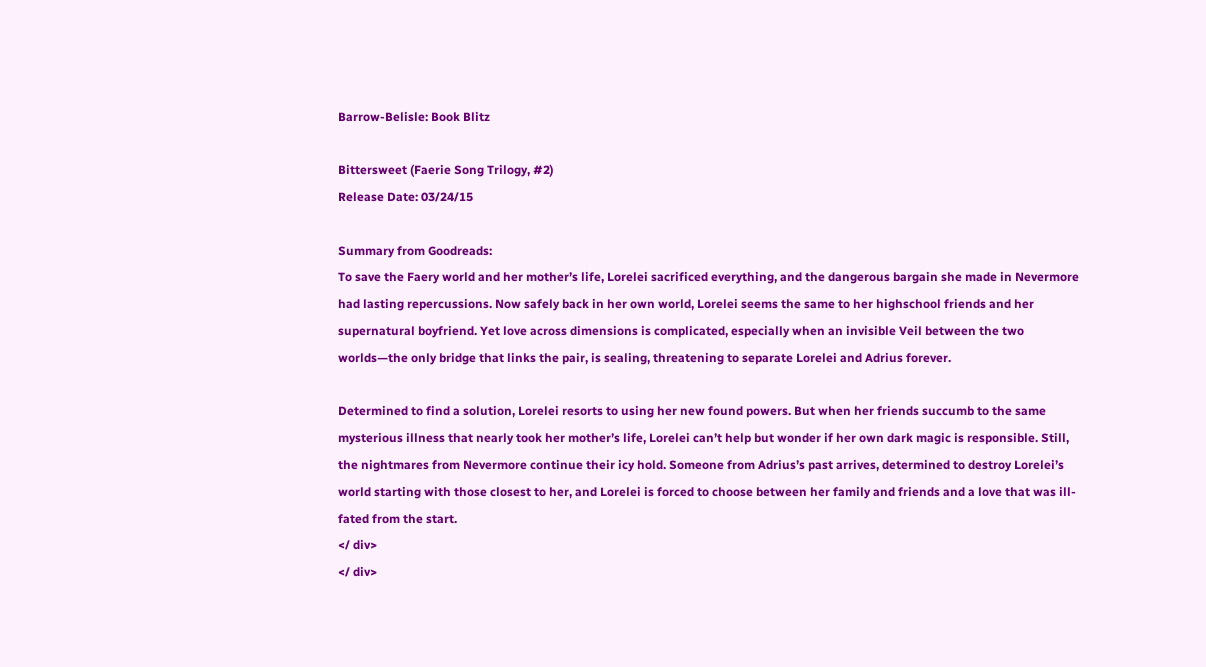Barrow-Belisle: Book Blitz

Bittersweet (Faerie Song Trilogy, #2)
Release Date: 03/24/15

Summary from Goodreads:
To save the Faery world and her mother’s life, Lorelei sacrificed everything, and the dangerous bargain she made in Nevermore had lasting repercussions. Now safely back in her own world, Lorelei seems the same to her highschool friends and her supernatural boyfriend. Yet love across dimensions is complicated, especially when an invisible Veil between the two worlds—the only bridge that links the pair, is sealing, threatening to separate Lorelei and Adrius forever.

Determined to find a solution, Lorelei resorts to using her new found powers. But when her friends succumb to the same mysterious illness that nearly took her mother’s life, Lorelei can’t help but wonder if her own dark magic is responsible. Still, the nightmares from Nevermore continue their icy hold. Someone from Adrius’s past arrives, determined to destroy Lorelei’s world starting with those closest to her, and Lorelei is forced to choose between her family and friends and a love that was ill-fated from the start.
</ div>
</ div>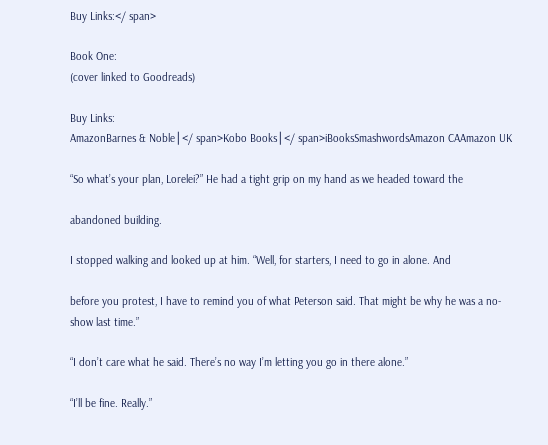Buy Links:</ span>

Book One:
(cover linked to Goodreads)

Buy Links:
AmazonBarnes & Noble│</ span>Kobo Books│</ span>iBooksSmashwordsAmazon CAAmazon UK

“So what’s your plan, Lorelei?” He had a tight grip on my hand as we headed toward the

abandoned building.

I stopped walking and looked up at him. “Well, for starters, I need to go in alone. And

before you protest, I have to remind you of what Peterson said. That might be why he was a no-
show last time.”

“I don’t care what he said. There’s no way I’m letting you go in there alone.”

“I’ll be fine. Really.”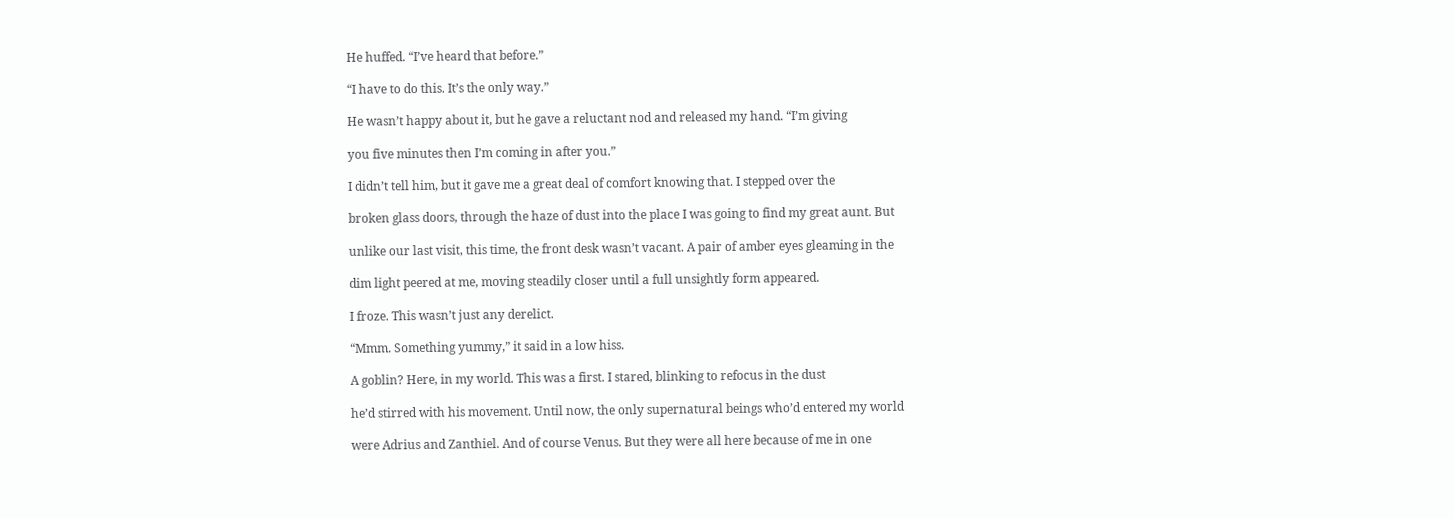He huffed. “I’ve heard that before.”

“I have to do this. It’s the only way.”

He wasn’t happy about it, but he gave a reluctant nod and released my hand. “I’m giving

you five minutes then I’m coming in after you.”

I didn’t tell him, but it gave me a great deal of comfort knowing that. I stepped over the

broken glass doors, through the haze of dust into the place I was going to find my great aunt. But

unlike our last visit, this time, the front desk wasn’t vacant. A pair of amber eyes gleaming in the

dim light peered at me, moving steadily closer until a full unsightly form appeared.

I froze. This wasn’t just any derelict.

“Mmm. Something yummy,” it said in a low hiss.

A goblin? Here, in my world. This was a first. I stared, blinking to refocus in the dust

he’d stirred with his movement. Until now, the only supernatural beings who’d entered my world

were Adrius and Zanthiel. And of course Venus. But they were all here because of me in one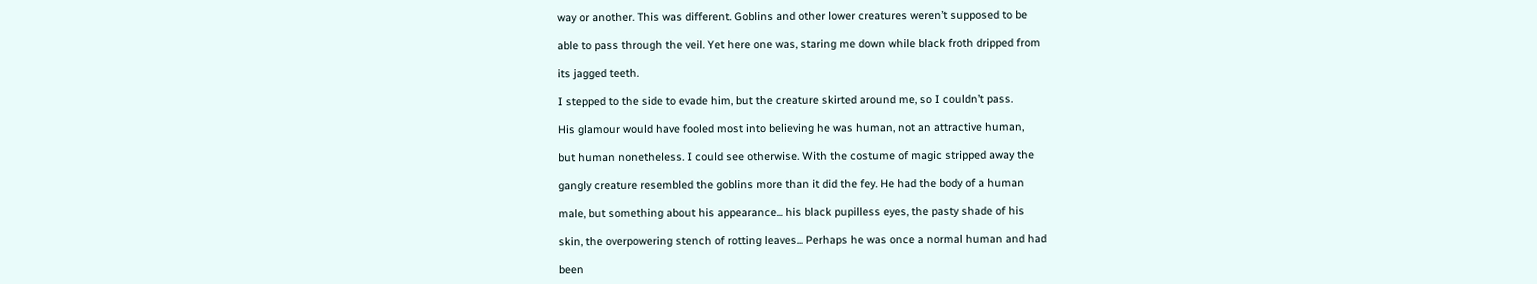way or another. This was different. Goblins and other lower creatures weren’t supposed to be

able to pass through the veil. Yet here one was, staring me down while black froth dripped from

its jagged teeth.

I stepped to the side to evade him, but the creature skirted around me, so I couldn’t pass.

His glamour would have fooled most into believing he was human, not an attractive human,

but human nonetheless. I could see otherwise. With the costume of magic stripped away the

gangly creature resembled the goblins more than it did the fey. He had the body of a human

male, but something about his appearance... his black pupilless eyes, the pasty shade of his

skin, the overpowering stench of rotting leaves... Perhaps he was once a normal human and had

been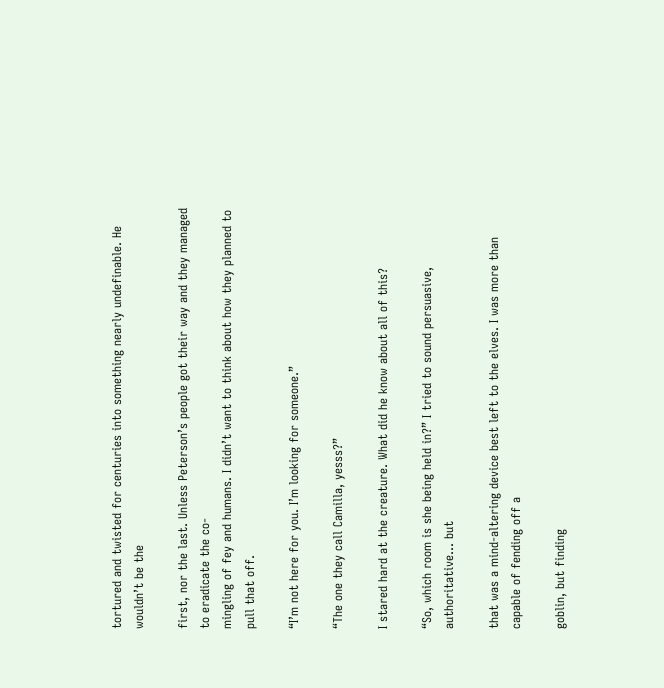tortured and twisted for centuries into something nearly undefinable. He wouldn’t be the

first, nor the last. Unless Peterson’s people got their way and they managed to eradicate the co-
mingling of fey and humans. I didn’t want to think about how they planned to pull that off.

“I’m not here for you. I’m looking for someone.”

“The one they call Camilla, yesss?”

I stared hard at the creature. What did he know about all of this?

“So, which room is she being held in?” I tried to sound persuasive, authoritative... but

that was a mind-altering device best left to the elves. I was more than capable of fending off a

goblin, but finding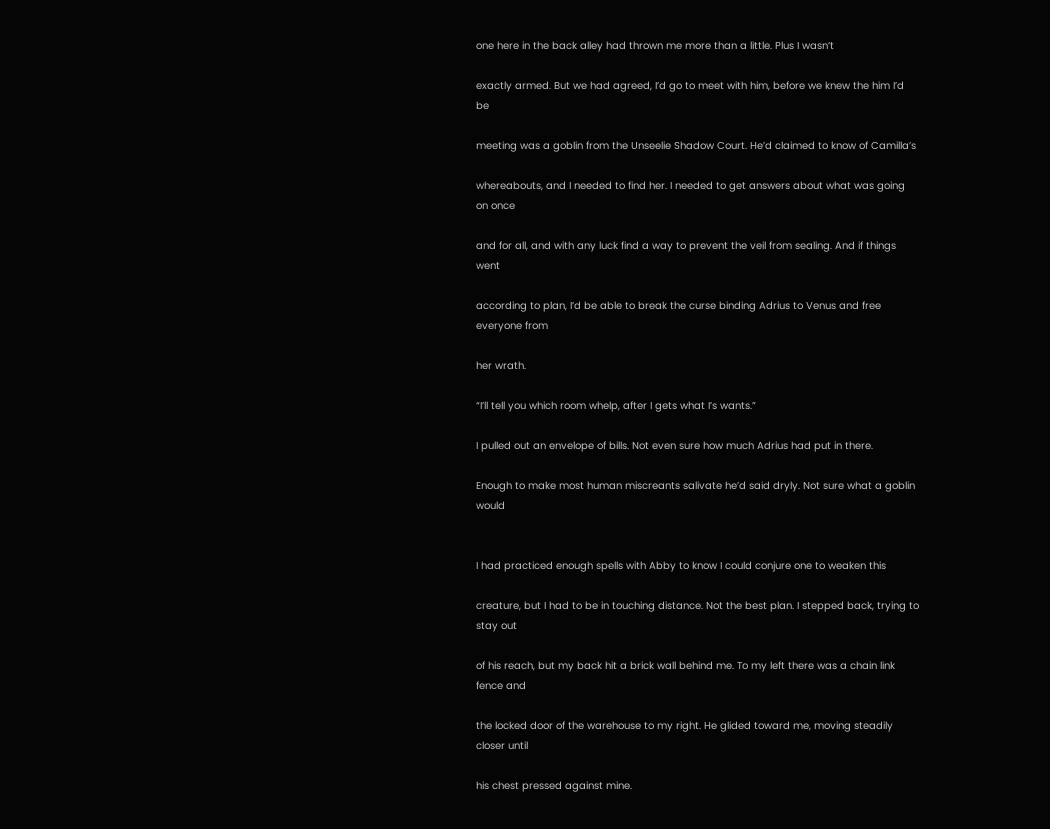one here in the back alley had thrown me more than a little. Plus I wasn’t

exactly armed. But we had agreed, I’d go to meet with him, before we knew the him I’d be

meeting was a goblin from the Unseelie Shadow Court. He’d claimed to know of Camilla’s

whereabouts, and I needed to find her. I needed to get answers about what was going on once

and for all, and with any luck find a way to prevent the veil from sealing. And if things went

according to plan, I’d be able to break the curse binding Adrius to Venus and free everyone from

her wrath.

“I’ll tell you which room whelp, after I gets what I’s wants.”

I pulled out an envelope of bills. Not even sure how much Adrius had put in there.

Enough to make most human miscreants salivate he’d said dryly. Not sure what a goblin would


I had practiced enough spells with Abby to know I could conjure one to weaken this

creature, but I had to be in touching distance. Not the best plan. I stepped back, trying to stay out

of his reach, but my back hit a brick wall behind me. To my left there was a chain link fence and

the locked door of the warehouse to my right. He glided toward me, moving steadily closer until

his chest pressed against mine.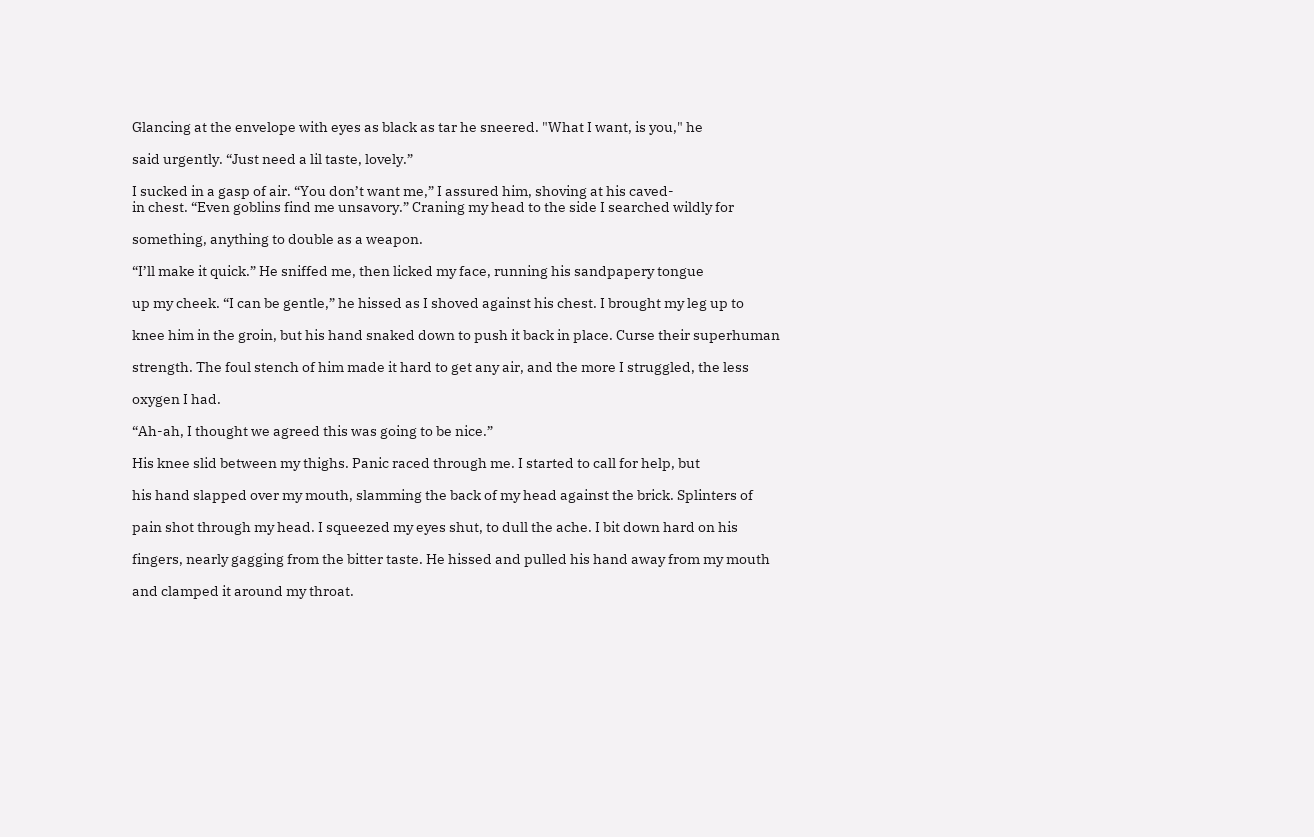Glancing at the envelope with eyes as black as tar he sneered. "What I want, is you," he

said urgently. “Just need a lil taste, lovely.”

I sucked in a gasp of air. “You don’t want me,” I assured him, shoving at his caved-
in chest. “Even goblins find me unsavory.” Craning my head to the side I searched wildly for

something, anything to double as a weapon.

“I’ll make it quick.” He sniffed me, then licked my face, running his sandpapery tongue

up my cheek. “I can be gentle,” he hissed as I shoved against his chest. I brought my leg up to

knee him in the groin, but his hand snaked down to push it back in place. Curse their superhuman

strength. The foul stench of him made it hard to get any air, and the more I struggled, the less

oxygen I had.

“Ah-ah, I thought we agreed this was going to be nice.”

His knee slid between my thighs. Panic raced through me. I started to call for help, but

his hand slapped over my mouth, slamming the back of my head against the brick. Splinters of

pain shot through my head. I squeezed my eyes shut, to dull the ache. I bit down hard on his

fingers, nearly gagging from the bitter taste. He hissed and pulled his hand away from my mouth

and clamped it around my throat.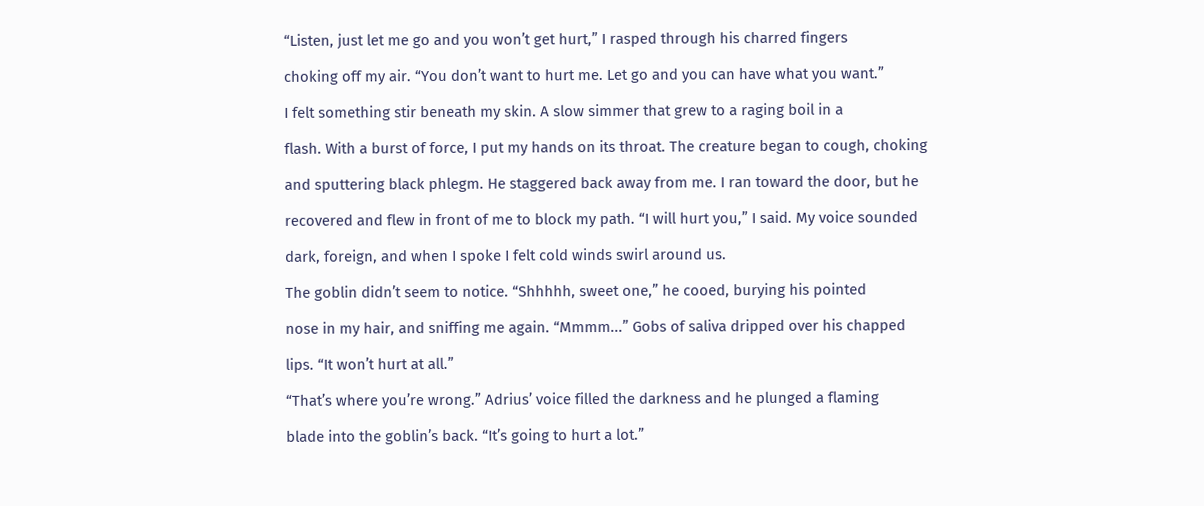“Listen, just let me go and you won’t get hurt,” I rasped through his charred fingers

choking off my air. “You don’t want to hurt me. Let go and you can have what you want.”

I felt something stir beneath my skin. A slow simmer that grew to a raging boil in a

flash. With a burst of force, I put my hands on its throat. The creature began to cough, choking

and sputtering black phlegm. He staggered back away from me. I ran toward the door, but he

recovered and flew in front of me to block my path. “I will hurt you,” I said. My voice sounded

dark, foreign, and when I spoke I felt cold winds swirl around us.

The goblin didn’t seem to notice. “Shhhhh, sweet one,” he cooed, burying his pointed

nose in my hair, and sniffing me again. “Mmmm...” Gobs of saliva dripped over his chapped

lips. “It won’t hurt at all.”

“That’s where you’re wrong.” Adrius’ voice filled the darkness and he plunged a flaming

blade into the goblin’s back. “It’s going to hurt a lot.”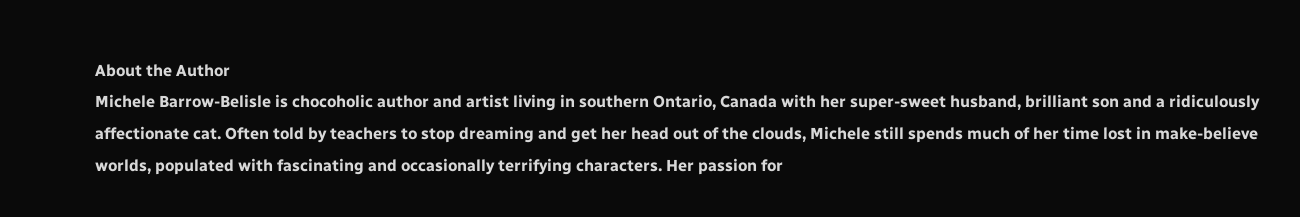About the Author
Michele Barrow-Belisle is chocoholic author and artist living in southern Ontario, Canada with her super-sweet husband, brilliant son and a ridiculously affectionate cat. Often told by teachers to stop dreaming and get her head out of the clouds, Michele still spends much of her time lost in make-believe worlds, populated with fascinating and occasionally terrifying characters. Her passion for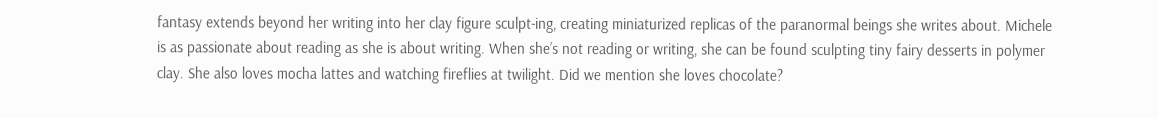fantasy extends beyond her writing into her clay figure sculpt-ing, creating miniaturized replicas of the paranormal beings she writes about. Michele is as passionate about reading as she is about writing. When she’s not reading or writing, she can be found sculpting tiny fairy desserts in polymer clay. She also loves mocha lattes and watching fireflies at twilight. Did we mention she loves chocolate?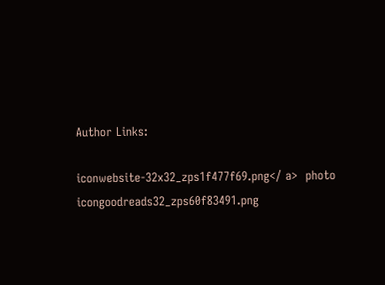Author Links:

iconwebsite-32x32_zps1f477f69.png</ a>  photo icongoodreads32_zps60f83491.png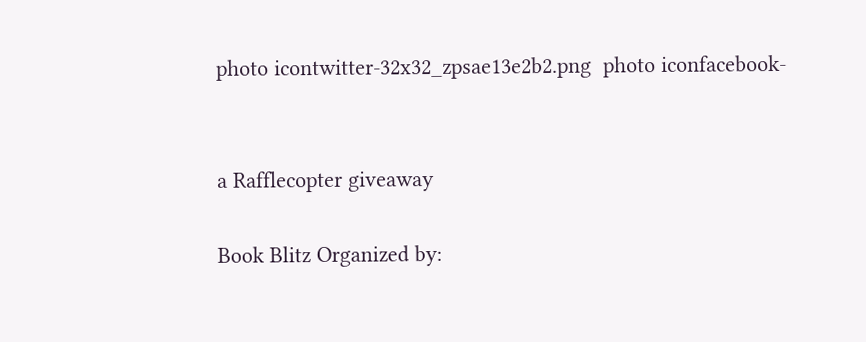photo icontwitter-32x32_zpsae13e2b2.png  photo iconfacebook-


a Rafflecopter giveaway

Book Blitz Organized by: